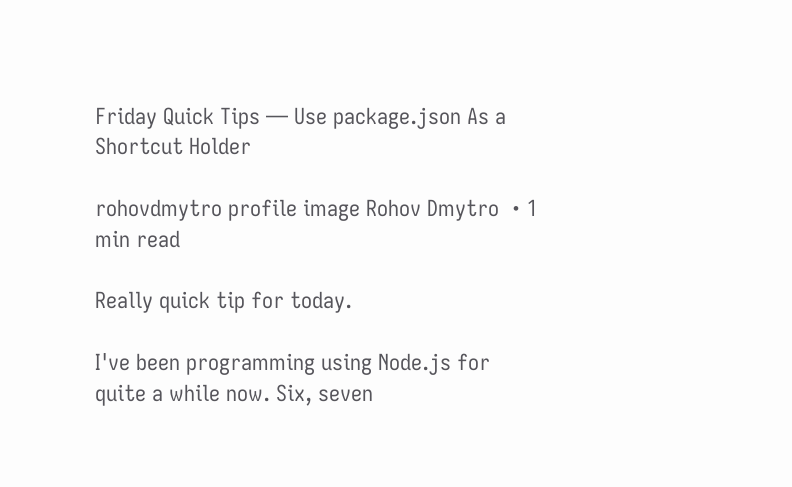Friday Quick Tips — Use package.json As a Shortcut Holder

rohovdmytro profile image Rohov Dmytro ・1 min read

Really quick tip for today.

I've been programming using Node.js for quite a while now. Six, seven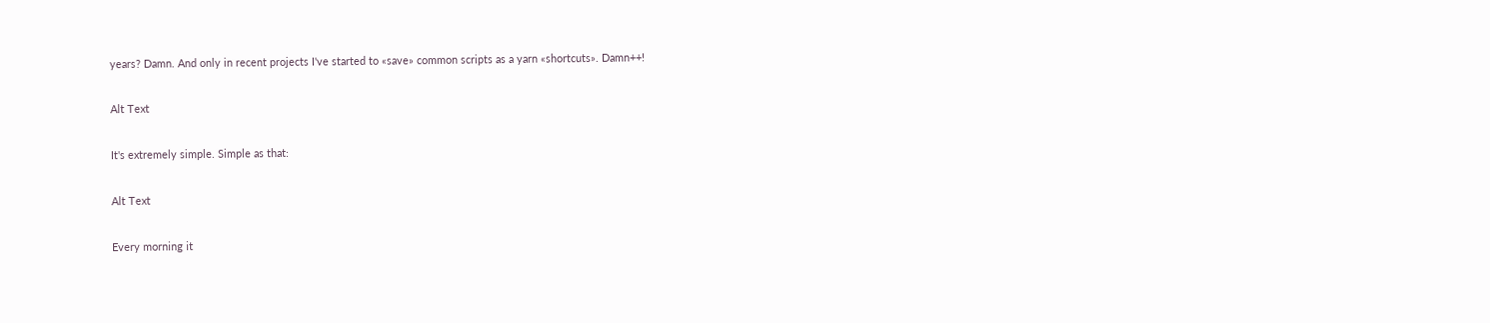years? Damn. And only in recent projects I've started to «save» common scripts as a yarn «shortcuts». Damn++!

Alt Text

It's extremely simple. Simple as that:

Alt Text

Every morning it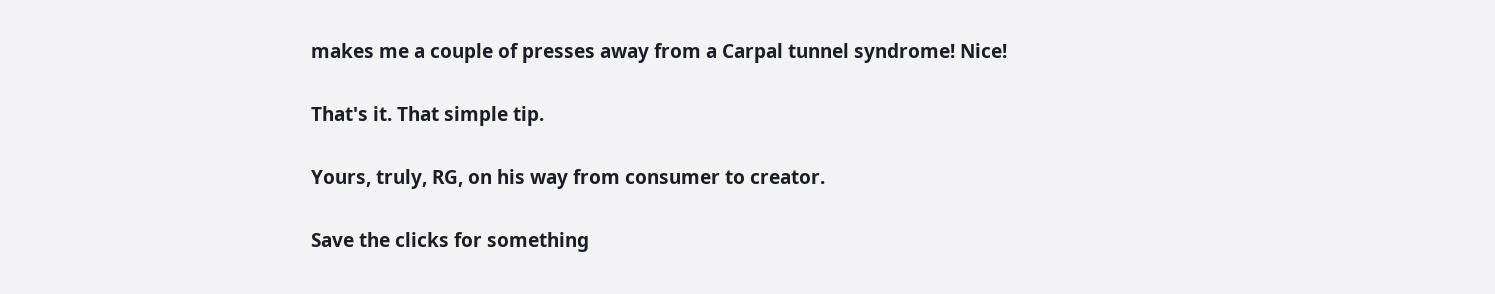makes me a couple of presses away from a Carpal tunnel syndrome! Nice!

That's it. That simple tip.

Yours, truly, RG, on his way from consumer to creator.

Save the clicks for something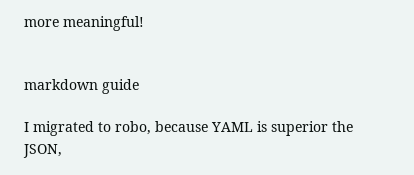more meaningful!


markdown guide

I migrated to robo, because YAML is superior the JSON,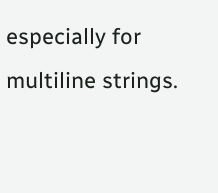especially for multiline strings.